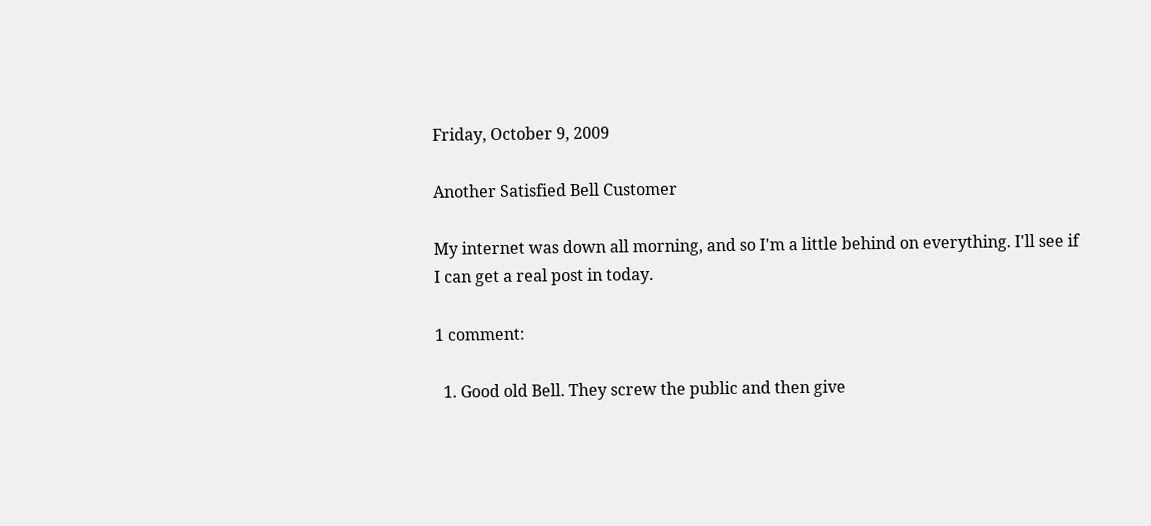Friday, October 9, 2009

Another Satisfied Bell Customer

My internet was down all morning, and so I'm a little behind on everything. I'll see if I can get a real post in today.

1 comment:

  1. Good old Bell. They screw the public and then give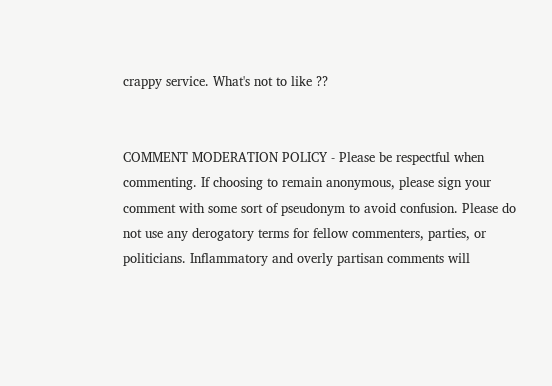crappy service. What's not to like ??


COMMENT MODERATION POLICY - Please be respectful when commenting. If choosing to remain anonymous, please sign your comment with some sort of pseudonym to avoid confusion. Please do not use any derogatory terms for fellow commenters, parties, or politicians. Inflammatory and overly partisan comments will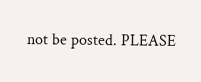not be posted. PLEASE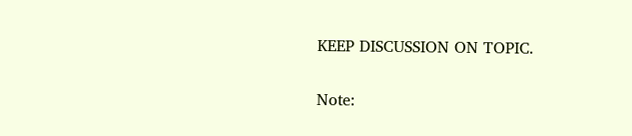KEEP DISCUSSION ON TOPIC.

Note: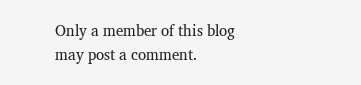Only a member of this blog may post a comment.